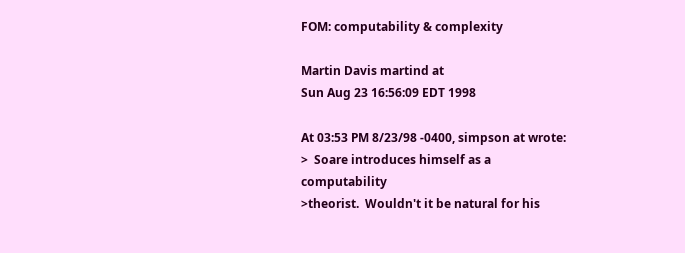FOM: computability & complexity

Martin Davis martind at
Sun Aug 23 16:56:09 EDT 1998

At 03:53 PM 8/23/98 -0400, simpson at wrote:
>  Soare introduces himself as a computability
>theorist.  Wouldn't it be natural for his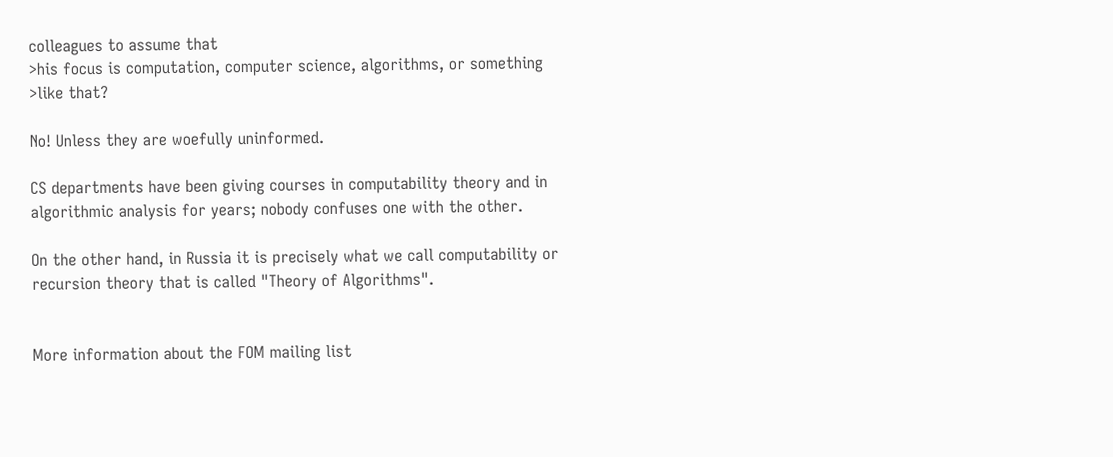colleagues to assume that
>his focus is computation, computer science, algorithms, or something
>like that?

No! Unless they are woefully uninformed.

CS departments have been giving courses in computability theory and in
algorithmic analysis for years; nobody confuses one with the other.

On the other hand, in Russia it is precisely what we call computability or
recursion theory that is called "Theory of Algorithms".


More information about the FOM mailing list